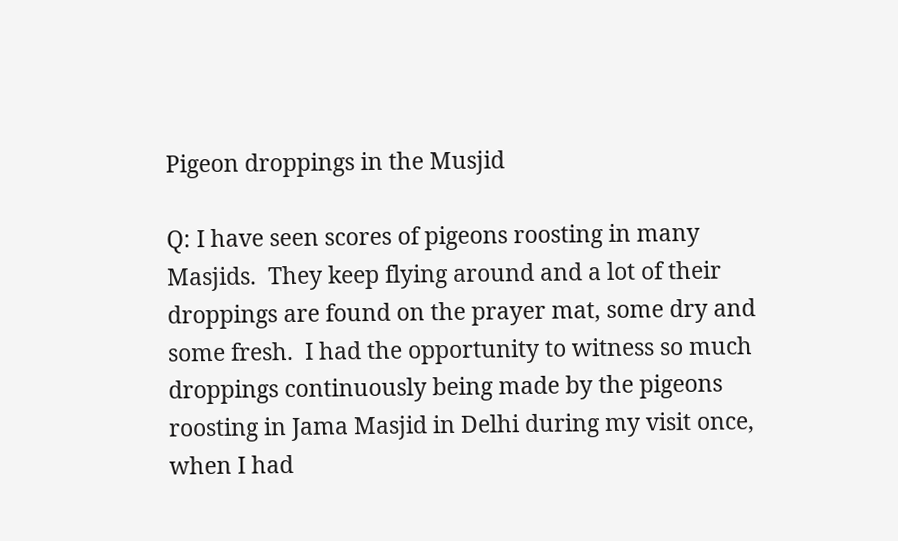Pigeon droppings in the Musjid

Q: I have seen scores of pigeons roosting in many Masjids.  They keep flying around and a lot of their droppings are found on the prayer mat, some dry and some fresh.  I had the opportunity to witness so much droppings continuously being made by the pigeons roosting in Jama Masjid in Delhi during my visit once, when I had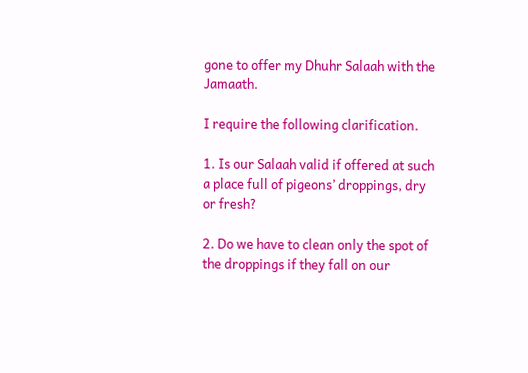gone to offer my Dhuhr Salaah with the Jamaath.

I require the following clarification.

1. Is our Salaah valid if offered at such a place full of pigeons’ droppings, dry or fresh?

2. Do we have to clean only the spot of the droppings if they fall on our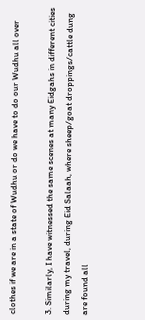clothes if we are in a state of Wudhu or do we have to do our Wudhu all over

3. Similarly, I have witnessed the same scenes at many Eidgahs in different cities during my travel, during Eid Salaah, where sheep/goat droppings/cattle dung are found all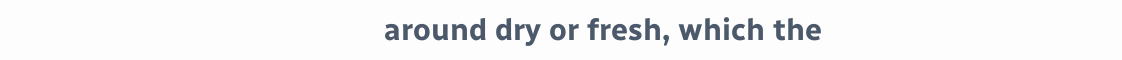around dry or fresh, which the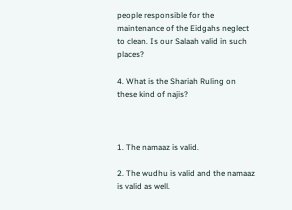people responsible for the maintenance of the Eidgahs neglect to clean. Is our Salaah valid in such places?

4. What is the Shariah Ruling on these kind of najis?



1. The namaaz is valid.

2. The wudhu is valid and the namaaz is valid as well.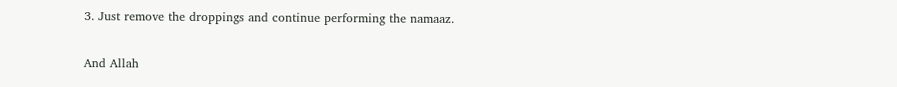3. Just remove the droppings and continue performing the namaaz.

And Allah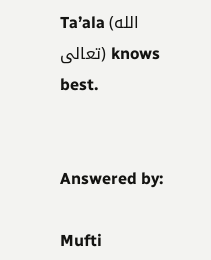Ta’ala (الله تعالى) knows best.


Answered by:

Mufti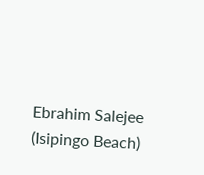Ebrahim Salejee (Isipingo Beach)